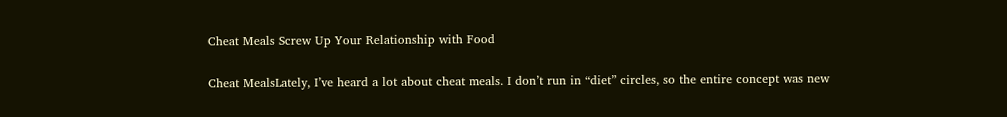Cheat Meals Screw Up Your Relationship with Food

Cheat MealsLately, I’ve heard a lot about cheat meals. I don’t run in “diet” circles, so the entire concept was new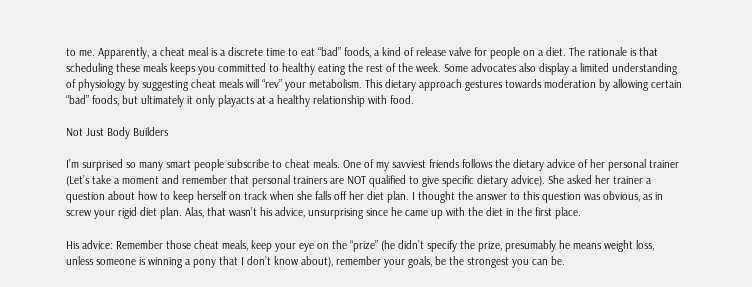to me. Apparently, a cheat meal is a discrete time to eat “bad” foods, a kind of release valve for people on a diet. The rationale is that scheduling these meals keeps you committed to healthy eating the rest of the week. Some advocates also display a limited understanding of physiology by suggesting cheat meals will “rev” your metabolism. This dietary approach gestures towards moderation by allowing certain “bad” foods, but ultimately it only playacts at a healthy relationship with food.

Not Just Body Builders

I’m surprised so many smart people subscribe to cheat meals. One of my savviest friends follows the dietary advice of her personal trainer (Let’s take a moment and remember that personal trainers are NOT qualified to give specific dietary advice). She asked her trainer a question about how to keep herself on track when she falls off her diet plan. I thought the answer to this question was obvious, as in screw your rigid diet plan. Alas, that wasn’t his advice, unsurprising since he came up with the diet in the first place.

His advice: Remember those cheat meals, keep your eye on the “prize” (he didn’t specify the prize, presumably he means weight loss, unless someone is winning a pony that I don’t know about), remember your goals, be the strongest you can be.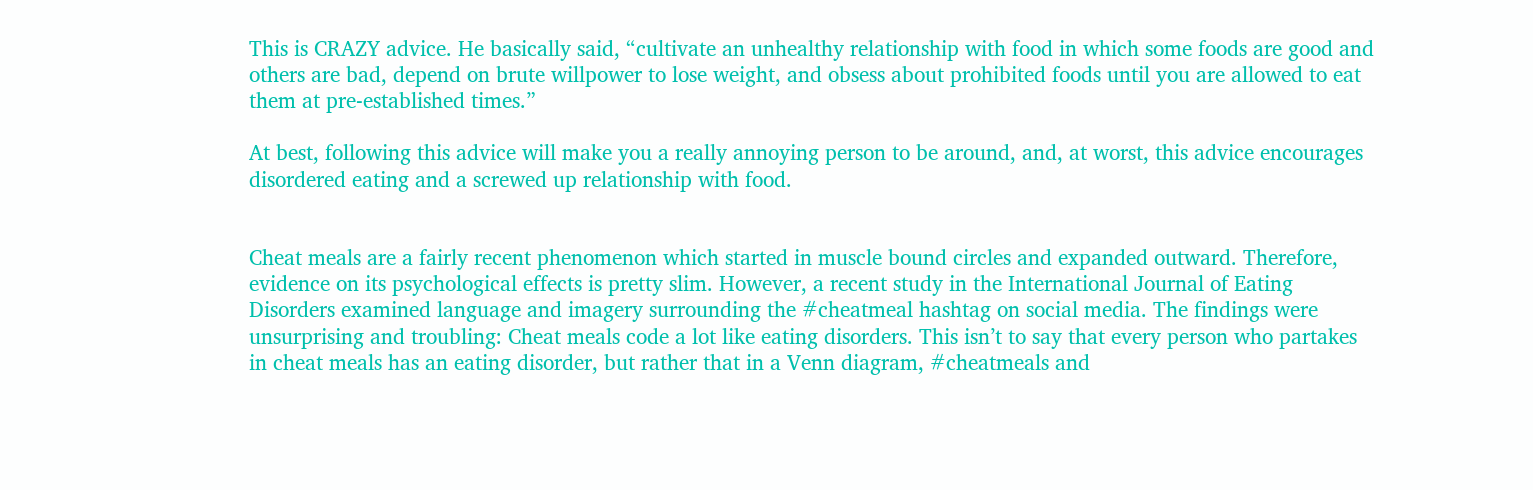This is CRAZY advice. He basically said, “cultivate an unhealthy relationship with food in which some foods are good and others are bad, depend on brute willpower to lose weight, and obsess about prohibited foods until you are allowed to eat them at pre-established times.”

At best, following this advice will make you a really annoying person to be around, and, at worst, this advice encourages disordered eating and a screwed up relationship with food.


Cheat meals are a fairly recent phenomenon which started in muscle bound circles and expanded outward. Therefore, evidence on its psychological effects is pretty slim. However, a recent study in the International Journal of Eating Disorders examined language and imagery surrounding the #cheatmeal hashtag on social media. The findings were unsurprising and troubling: Cheat meals code a lot like eating disorders. This isn’t to say that every person who partakes in cheat meals has an eating disorder, but rather that in a Venn diagram, #cheatmeals and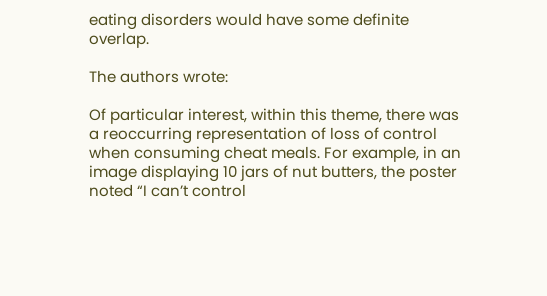eating disorders would have some definite overlap.

The authors wrote:

Of particular interest, within this theme, there was a reoccurring representation of loss of control when consuming cheat meals. For example, in an image displaying 10 jars of nut butters, the poster noted “I can’t control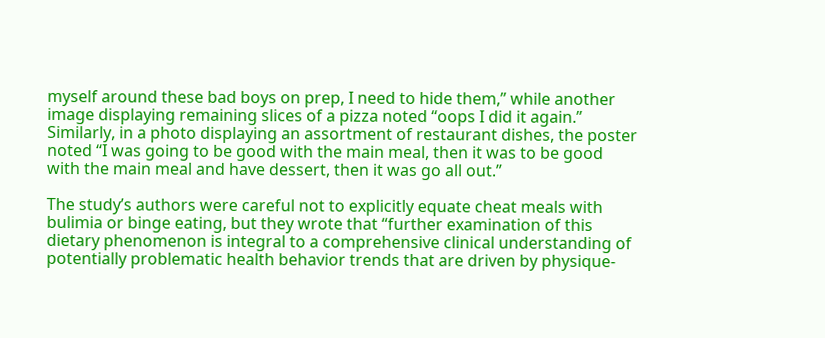myself around these bad boys on prep, I need to hide them,” while another image displaying remaining slices of a pizza noted “oops I did it again.” Similarly, in a photo displaying an assortment of restaurant dishes, the poster noted “I was going to be good with the main meal, then it was to be good with the main meal and have dessert, then it was go all out.”

The study’s authors were careful not to explicitly equate cheat meals with bulimia or binge eating, but they wrote that “further examination of this dietary phenomenon is integral to a comprehensive clinical understanding of potentially problematic health behavior trends that are driven by physique-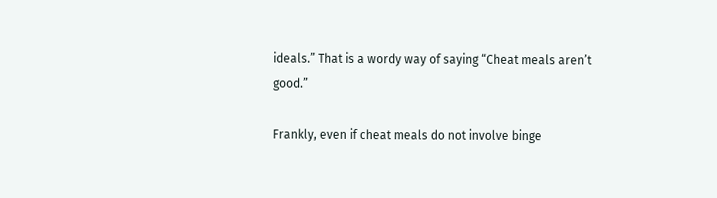ideals.” That is a wordy way of saying “Cheat meals aren’t good.”

Frankly, even if cheat meals do not involve binge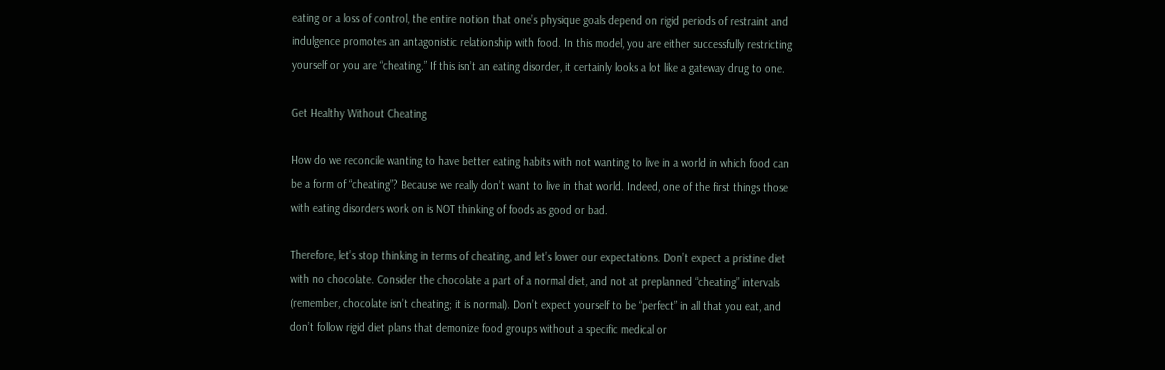eating or a loss of control, the entire notion that one’s physique goals depend on rigid periods of restraint and indulgence promotes an antagonistic relationship with food. In this model, you are either successfully restricting yourself or you are “cheating.” If this isn’t an eating disorder, it certainly looks a lot like a gateway drug to one.

Get Healthy Without Cheating

How do we reconcile wanting to have better eating habits with not wanting to live in a world in which food can be a form of “cheating”? Because we really don’t want to live in that world. Indeed, one of the first things those with eating disorders work on is NOT thinking of foods as good or bad.

Therefore, let’s stop thinking in terms of cheating, and let’s lower our expectations. Don’t expect a pristine diet with no chocolate. Consider the chocolate a part of a normal diet, and not at preplanned “cheating” intervals (remember, chocolate isn’t cheating; it is normal). Don’t expect yourself to be “perfect” in all that you eat, and don’t follow rigid diet plans that demonize food groups without a specific medical or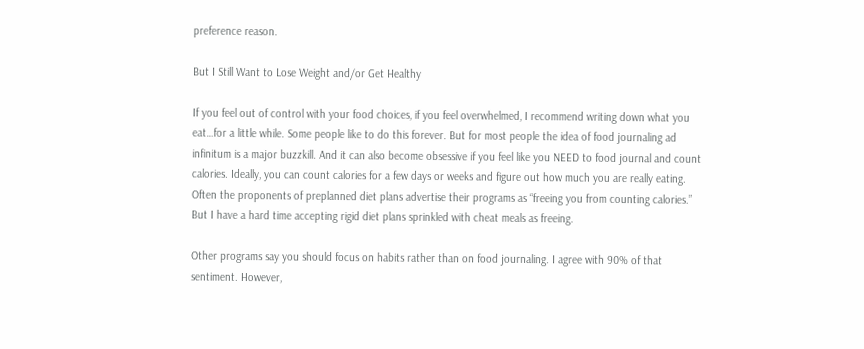preference reason.

But I Still Want to Lose Weight and/or Get Healthy

If you feel out of control with your food choices, if you feel overwhelmed, I recommend writing down what you eat…for a little while. Some people like to do this forever. But for most people the idea of food journaling ad infinitum is a major buzzkill. And it can also become obsessive if you feel like you NEED to food journal and count calories. Ideally, you can count calories for a few days or weeks and figure out how much you are really eating. Often the proponents of preplanned diet plans advertise their programs as “freeing you from counting calories.” But I have a hard time accepting rigid diet plans sprinkled with cheat meals as freeing.

Other programs say you should focus on habits rather than on food journaling. I agree with 90% of that sentiment. However,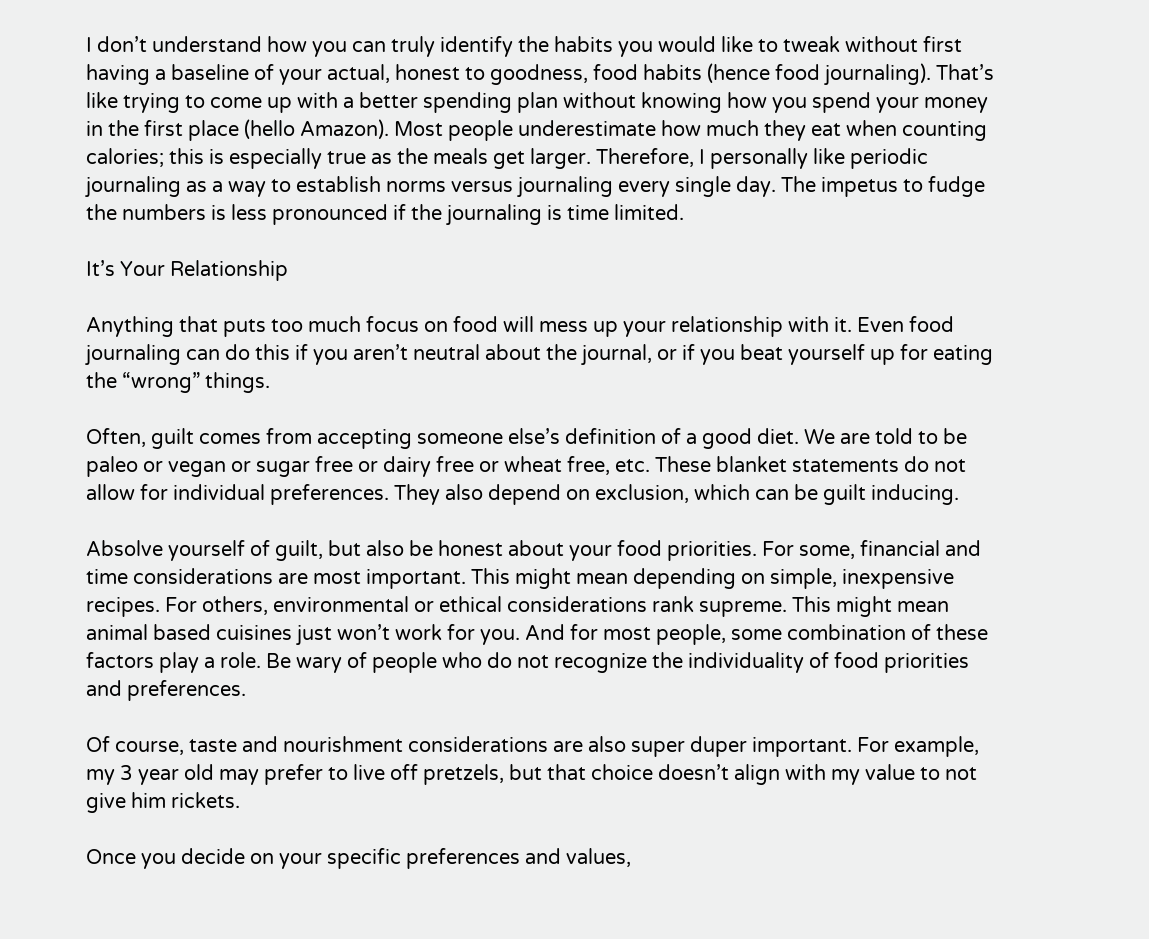I don’t understand how you can truly identify the habits you would like to tweak without first having a baseline of your actual, honest to goodness, food habits (hence food journaling). That’s like trying to come up with a better spending plan without knowing how you spend your money in the first place (hello Amazon). Most people underestimate how much they eat when counting calories; this is especially true as the meals get larger. Therefore, I personally like periodic journaling as a way to establish norms versus journaling every single day. The impetus to fudge the numbers is less pronounced if the journaling is time limited.

It’s Your Relationship

Anything that puts too much focus on food will mess up your relationship with it. Even food journaling can do this if you aren’t neutral about the journal, or if you beat yourself up for eating the “wrong” things.

Often, guilt comes from accepting someone else’s definition of a good diet. We are told to be paleo or vegan or sugar free or dairy free or wheat free, etc. These blanket statements do not allow for individual preferences. They also depend on exclusion, which can be guilt inducing.

Absolve yourself of guilt, but also be honest about your food priorities. For some, financial and time considerations are most important. This might mean depending on simple, inexpensive recipes. For others, environmental or ethical considerations rank supreme. This might mean animal based cuisines just won’t work for you. And for most people, some combination of these factors play a role. Be wary of people who do not recognize the individuality of food priorities and preferences.

Of course, taste and nourishment considerations are also super duper important. For example, my 3 year old may prefer to live off pretzels, but that choice doesn’t align with my value to not give him rickets.

Once you decide on your specific preferences and values,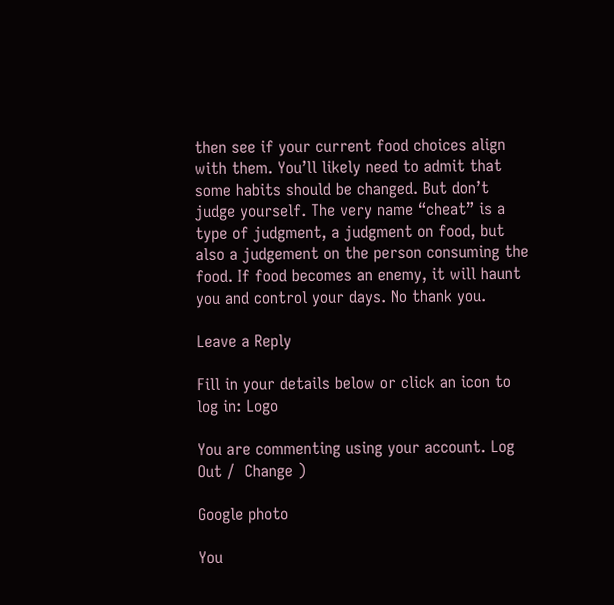then see if your current food choices align with them. You’ll likely need to admit that some habits should be changed. But don’t judge yourself. The very name “cheat” is a type of judgment, a judgment on food, but also a judgement on the person consuming the food. If food becomes an enemy, it will haunt you and control your days. No thank you.

Leave a Reply

Fill in your details below or click an icon to log in: Logo

You are commenting using your account. Log Out /  Change )

Google photo

You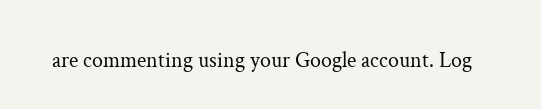are commenting using your Google account. Log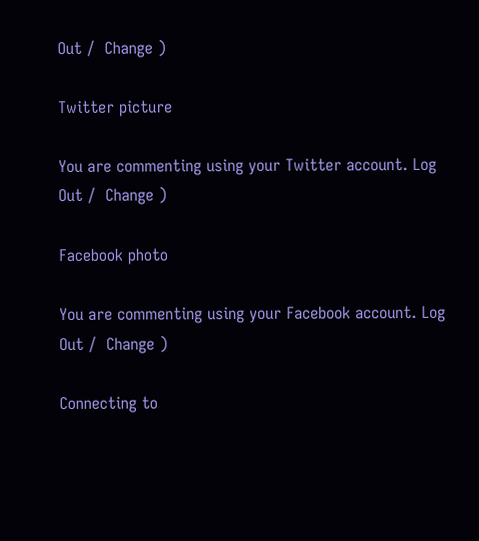Out /  Change )

Twitter picture

You are commenting using your Twitter account. Log Out /  Change )

Facebook photo

You are commenting using your Facebook account. Log Out /  Change )

Connecting to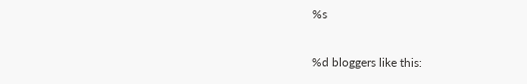%s

%d bloggers like this: